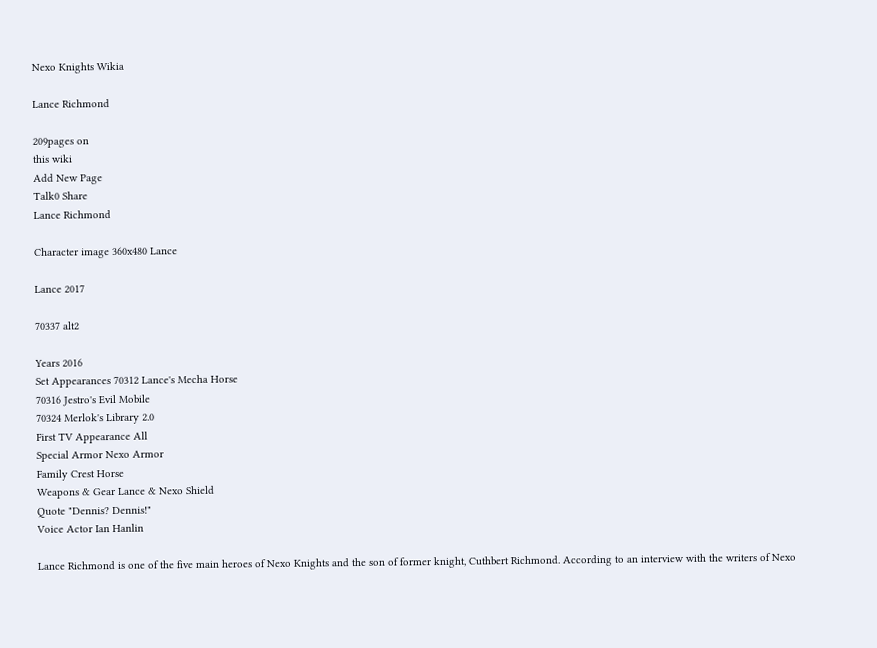Nexo Knights Wikia

Lance Richmond

209pages on
this wiki
Add New Page
Talk0 Share
Lance Richmond

Character image 360x480 Lance

Lance 2017

70337 alt2

Years 2016
Set Appearances 70312 Lance's Mecha Horse
70316 Jestro's Evil Mobile
70324 Merlok's Library 2.0
First TV Appearance All
Special Armor Nexo Armor
Family Crest Horse
Weapons & Gear Lance & Nexo Shield
Quote "Dennis? Dennis!"
Voice Actor Ian Hanlin

Lance Richmond is one of the five main heroes of Nexo Knights and the son of former knight, Cuthbert Richmond. According to an interview with the writers of Nexo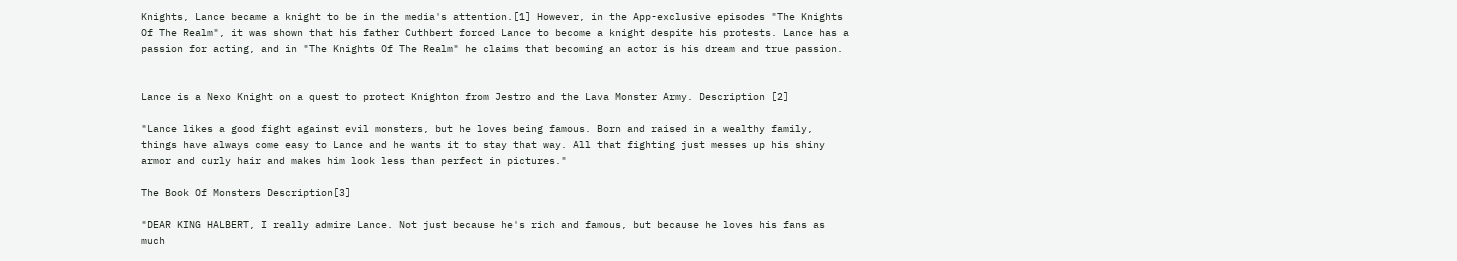Knights, Lance became a knight to be in the media's attention.[1] However, in the App-exclusive episodes "The Knights Of The Realm", it was shown that his father Cuthbert forced Lance to become a knight despite his protests. Lance has a passion for acting, and in "The Knights Of The Realm" he claims that becoming an actor is his dream and true passion.


Lance is a Nexo Knight on a quest to protect Knighton from Jestro and the Lava Monster Army. Description [2]

"Lance likes a good fight against evil monsters, but he loves being famous. Born and raised in a wealthy family, things have always come easy to Lance and he wants it to stay that way. All that fighting just messes up his shiny armor and curly hair and makes him look less than perfect in pictures."

The Book Of Monsters Description[3]

"DEAR KING HALBERT, I really admire Lance. Not just because he's rich and famous, but because he loves his fans as much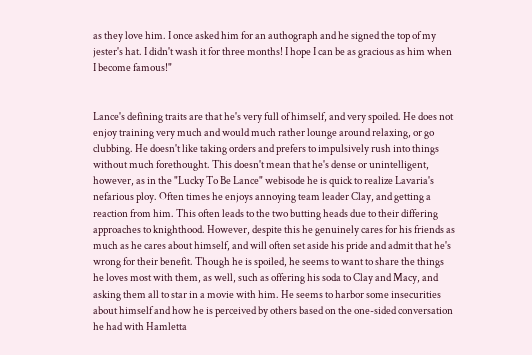as they love him. I once asked him for an authograph and he signed the top of my jester's hat. I didn't wash it for three months! I hope I can be as gracious as him when I become famous!"


Lance's defining traits are that he's very full of himself, and very spoiled. He does not enjoy training very much and would much rather lounge around relaxing, or go clubbing. He doesn't like taking orders and prefers to impulsively rush into things without much forethought. This doesn't mean that he's dense or unintelligent, however, as in the "Lucky To Be Lance" webisode he is quick to realize Lavaria's nefarious ploy. Often times he enjoys annoying team leader Clay, and getting a reaction from him. This often leads to the two butting heads due to their differing approaches to knighthood. However, despite this he genuinely cares for his friends as much as he cares about himself, and will often set aside his pride and admit that he's wrong for their benefit. Though he is spoiled, he seems to want to share the things he loves most with them, as well, such as offering his soda to Clay and Macy, and asking them all to star in a movie with him. He seems to harbor some insecurities about himself and how he is perceived by others based on the one-sided conversation he had with Hamletta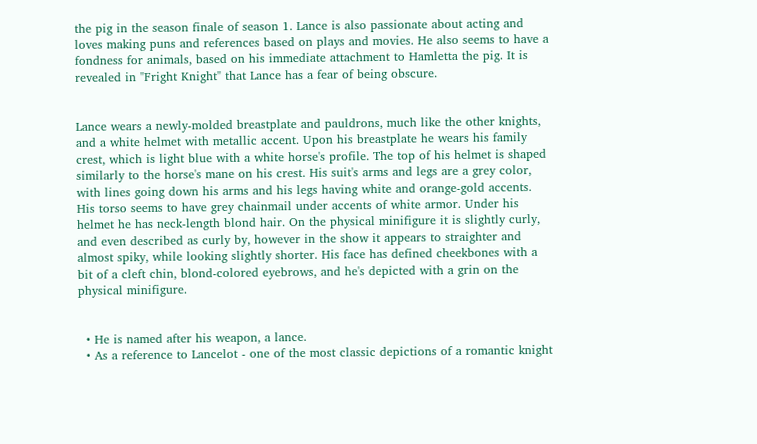the pig in the season finale of season 1. Lance is also passionate about acting and loves making puns and references based on plays and movies. He also seems to have a fondness for animals, based on his immediate attachment to Hamletta the pig. It is revealed in "Fright Knight" that Lance has a fear of being obscure.


Lance wears a newly-molded breastplate and pauldrons, much like the other knights, and a white helmet with metallic accent. Upon his breastplate he wears his family crest, which is light blue with a white horse's profile. The top of his helmet is shaped similarly to the horse's mane on his crest. His suit's arms and legs are a grey color, with lines going down his arms and his legs having white and orange-gold accents. His torso seems to have grey chainmail under accents of white armor. Under his helmet he has neck-length blond hair. On the physical minifigure it is slightly curly, and even described as curly by, however in the show it appears to straighter and almost spiky, while looking slightly shorter. His face has defined cheekbones with a bit of a cleft chin, blond-colored eyebrows, and he's depicted with a grin on the physical minifigure.


  • He is named after his weapon, a lance.
  • As a reference to Lancelot - one of the most classic depictions of a romantic knight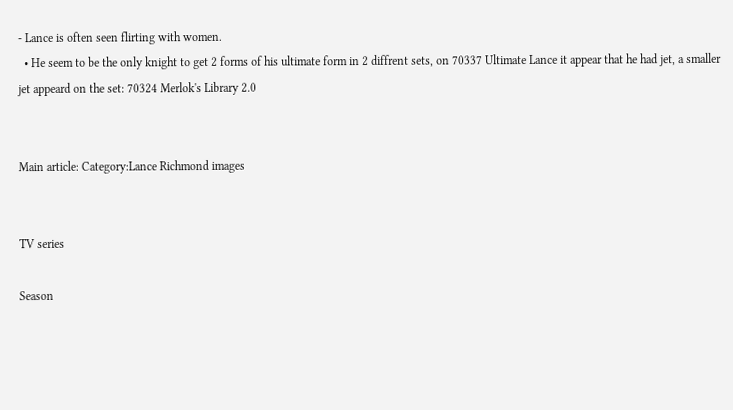- Lance is often seen flirting with women.
  • He seem to be the only knight to get 2 forms of his ultimate form in 2 diffrent sets, on 70337 Ultimate Lance it appear that he had jet, a smaller jet appeard on the set: 70324 Merlok's Library 2.0


Main article: Category:Lance Richmond images


TV series

Season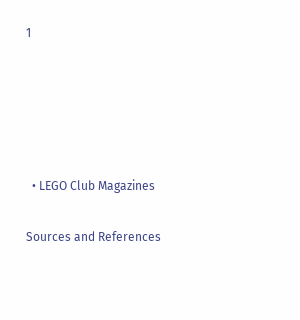1





  • LEGO Club Magazines

Sources and References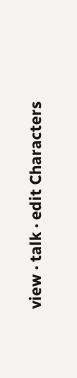view · talk · edit Characters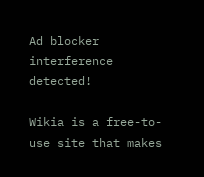Ad blocker interference detected!

Wikia is a free-to-use site that makes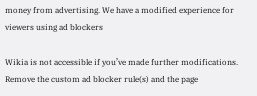money from advertising. We have a modified experience for viewers using ad blockers

Wikia is not accessible if you’ve made further modifications. Remove the custom ad blocker rule(s) and the page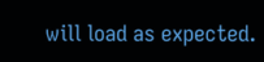will load as expected.